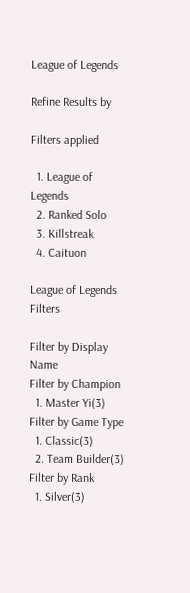League of Legends

Refine Results by

Filters applied

  1. League of Legends
  2. Ranked Solo
  3. Killstreak
  4. Caituon

League of Legends Filters

Filter by Display Name
Filter by Champion
  1. Master Yi(3)
Filter by Game Type
  1. Classic(3)
  2. Team Builder(3)
Filter by Rank
  1. Silver(3)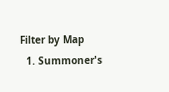Filter by Map
  1. Summoner's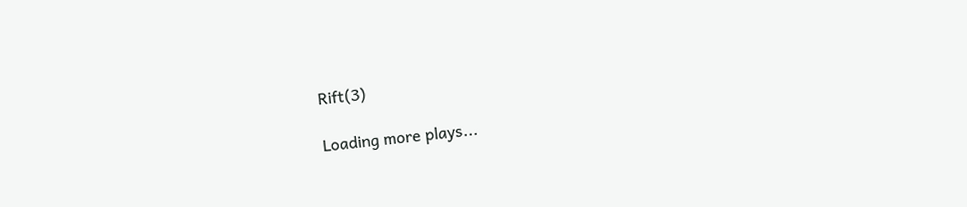Rift(3)

Loading more plays...